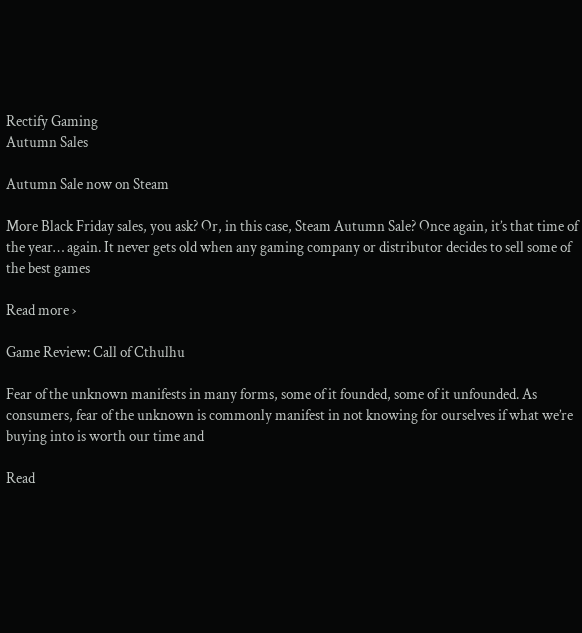Rectify Gaming
Autumn Sales

Autumn Sale now on Steam

More Black Friday sales, you ask? Or, in this case, Steam Autumn Sale? Once again, it’s that time of the year… again. It never gets old when any gaming company or distributor decides to sell some of the best games

Read more ›

Game Review: Call of Cthulhu

Fear of the unknown manifests in many forms, some of it founded, some of it unfounded. As consumers, fear of the unknown is commonly manifest in not knowing for ourselves if what we’re buying into is worth our time and

Read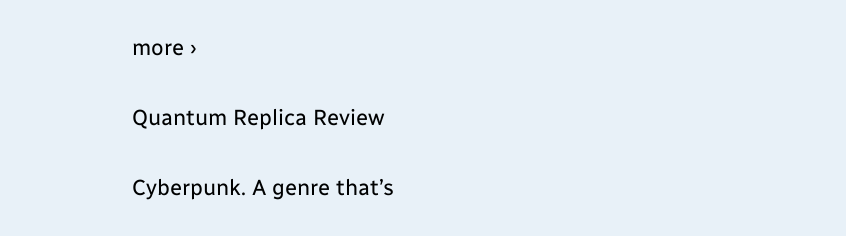more ›

Quantum Replica Review

Cyberpunk. A genre that’s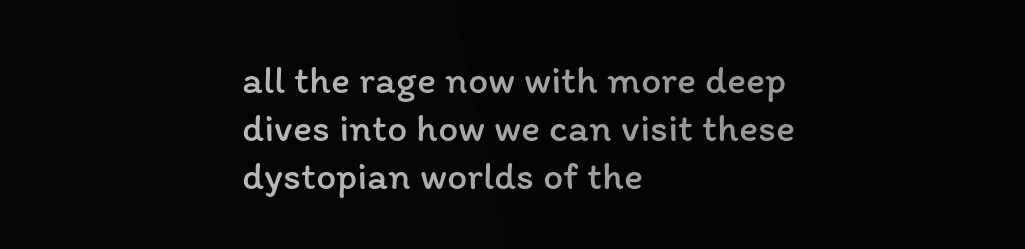all the rage now with more deep dives into how we can visit these dystopian worlds of the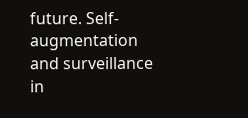future. Self-augmentation and surveillance in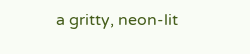a gritty, neon-lit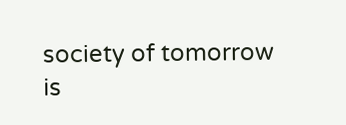society of tomorrow is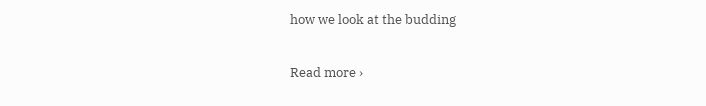how we look at the budding

Read more ›